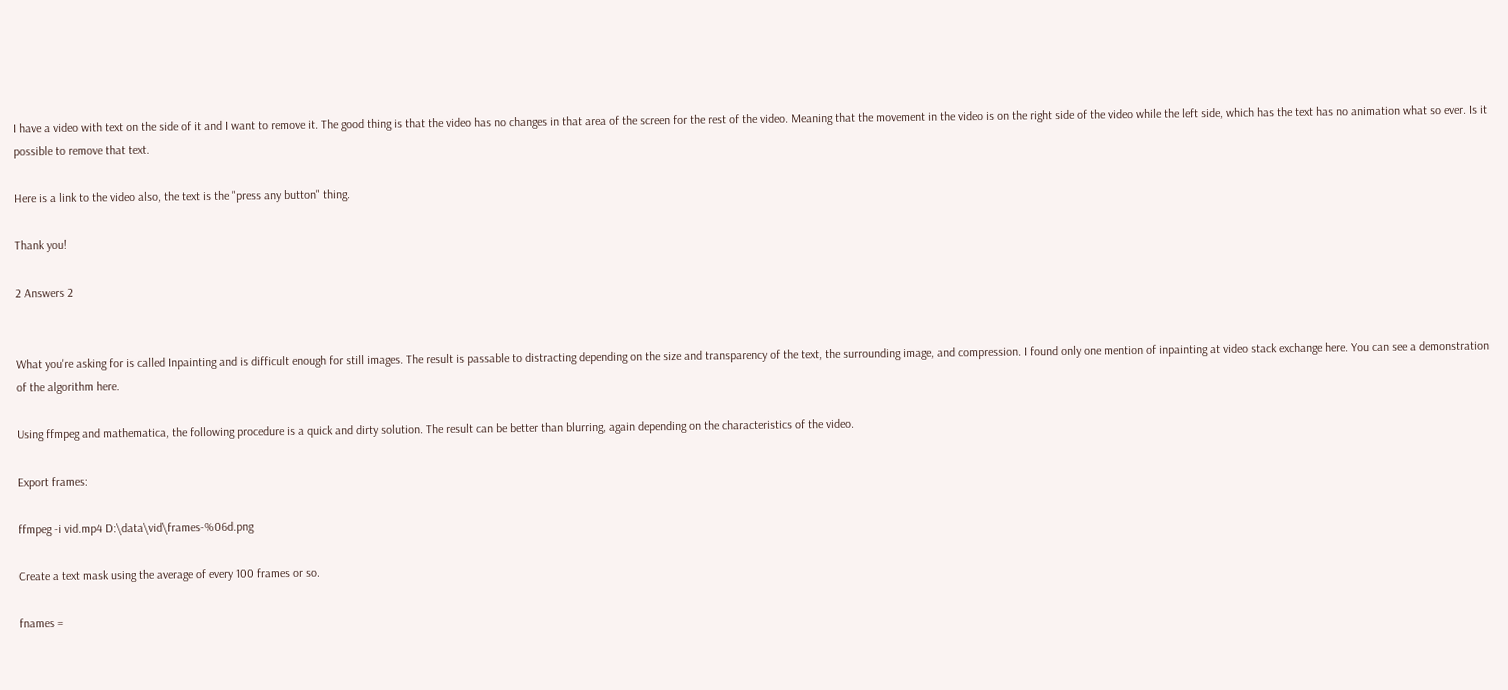I have a video with text on the side of it and I want to remove it. The good thing is that the video has no changes in that area of the screen for the rest of the video. Meaning that the movement in the video is on the right side of the video while the left side, which has the text has no animation what so ever. Is it possible to remove that text.

Here is a link to the video also, the text is the "press any button" thing.

Thank you!

2 Answers 2


What you're asking for is called Inpainting and is difficult enough for still images. The result is passable to distracting depending on the size and transparency of the text, the surrounding image, and compression. I found only one mention of inpainting at video stack exchange here. You can see a demonstration of the algorithm here.

Using ffmpeg and mathematica, the following procedure is a quick and dirty solution. The result can be better than blurring, again depending on the characteristics of the video.

Export frames:

ffmpeg -i vid.mp4 D:\data\vid\frames-%06d.png

Create a text mask using the average of every 100 frames or so.

fnames =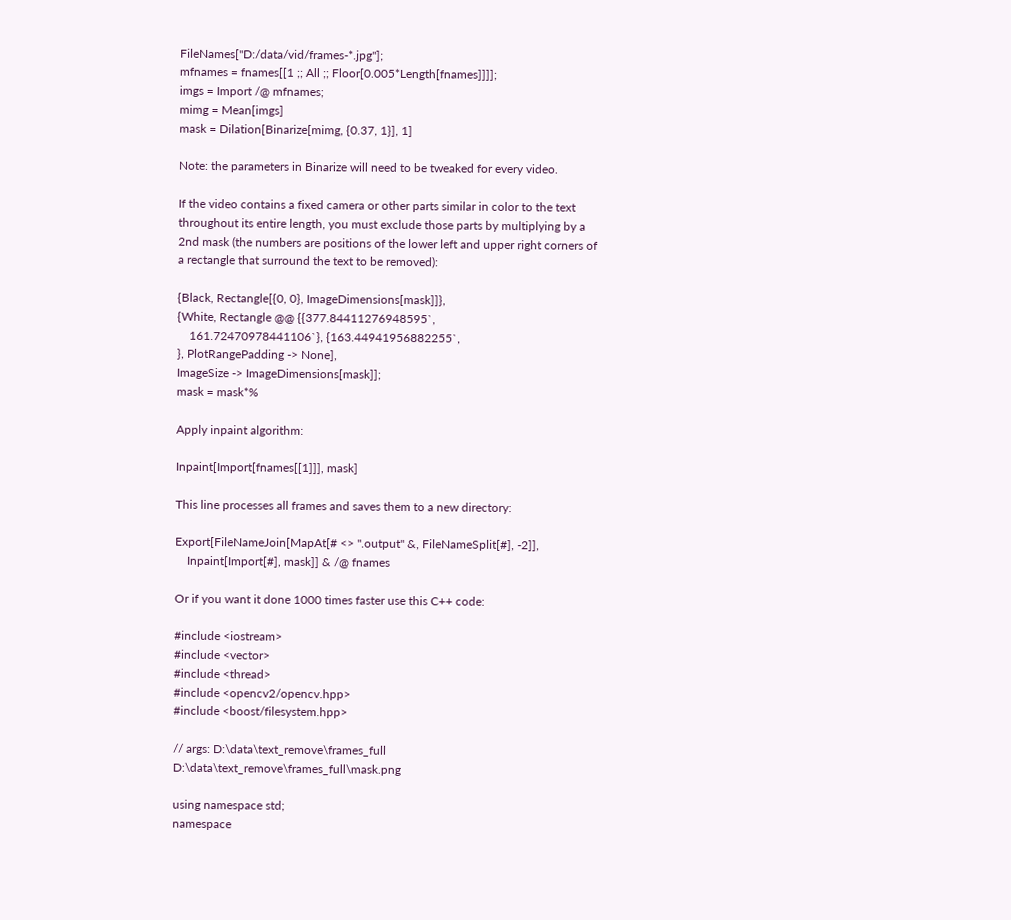FileNames["D:/data/vid/frames-*.jpg"];
mfnames = fnames[[1 ;; All ;; Floor[0.005*Length[fnames]]]];
imgs = Import /@ mfnames;
mimg = Mean[imgs]
mask = Dilation[Binarize[mimg, {0.37, 1}], 1]

Note: the parameters in Binarize will need to be tweaked for every video.

If the video contains a fixed camera or other parts similar in color to the text throughout its entire length, you must exclude those parts by multiplying by a 2nd mask (the numbers are positions of the lower left and upper right corners of a rectangle that surround the text to be removed):

{Black, Rectangle[{0, 0}, ImageDimensions[mask]]},
{White, Rectangle @@ {{377.84411276948595`,
    161.72470978441106`}, {163.44941956882255`,
}, PlotRangePadding -> None],
ImageSize -> ImageDimensions[mask]];
mask = mask*%

Apply inpaint algorithm:

Inpaint[Import[fnames[[1]]], mask]

This line processes all frames and saves them to a new directory:

Export[FileNameJoin[MapAt[# <> ".output" &, FileNameSplit[#], -2]],
    Inpaint[Import[#], mask]] & /@ fnames

Or if you want it done 1000 times faster use this C++ code:

#include <iostream>
#include <vector>
#include <thread>
#include <opencv2/opencv.hpp>
#include <boost/filesystem.hpp>

// args: D:\data\text_remove\frames_full  D:\data\text_remove\frames_full\mask.png

using namespace std;
namespace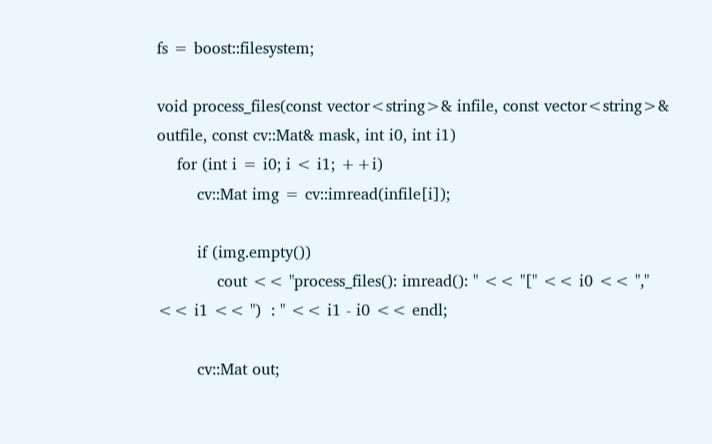fs = boost::filesystem;

void process_files(const vector<string>& infile, const vector<string>& outfile, const cv::Mat& mask, int i0, int i1)
    for (int i = i0; i < i1; ++i)
        cv::Mat img = cv::imread(infile[i]);

        if (img.empty())
            cout << "process_files(): imread(): " << "[" << i0 << "," << i1 << ")  : " << i1 - i0 << endl;

        cv::Mat out;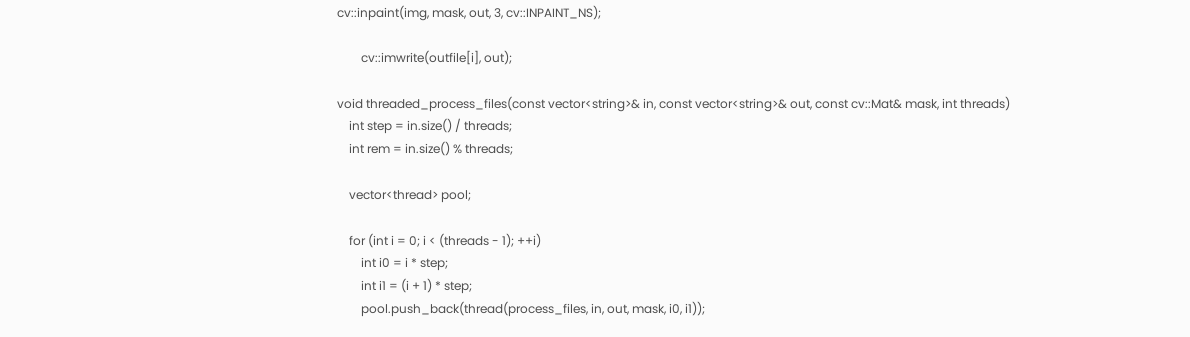cv::inpaint(img, mask, out, 3, cv::INPAINT_NS);

        cv::imwrite(outfile[i], out);

void threaded_process_files(const vector<string>& in, const vector<string>& out, const cv::Mat& mask, int threads)
    int step = in.size() / threads;
    int rem = in.size() % threads;

    vector<thread> pool;

    for (int i = 0; i < (threads - 1); ++i)
        int i0 = i * step;
        int i1 = (i + 1) * step;
        pool.push_back(thread(process_files, in, out, mask, i0, i1));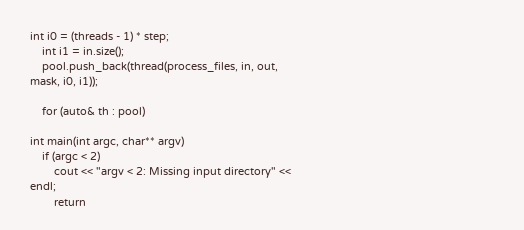int i0 = (threads - 1) * step;
    int i1 = in.size();
    pool.push_back(thread(process_files, in, out, mask, i0, i1));

    for (auto& th : pool)

int main(int argc, char** argv)
    if (argc < 2)
        cout << "argv < 2: Missing input directory" << endl;
        return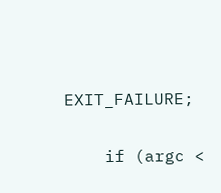EXIT_FAILURE;

    if (argc <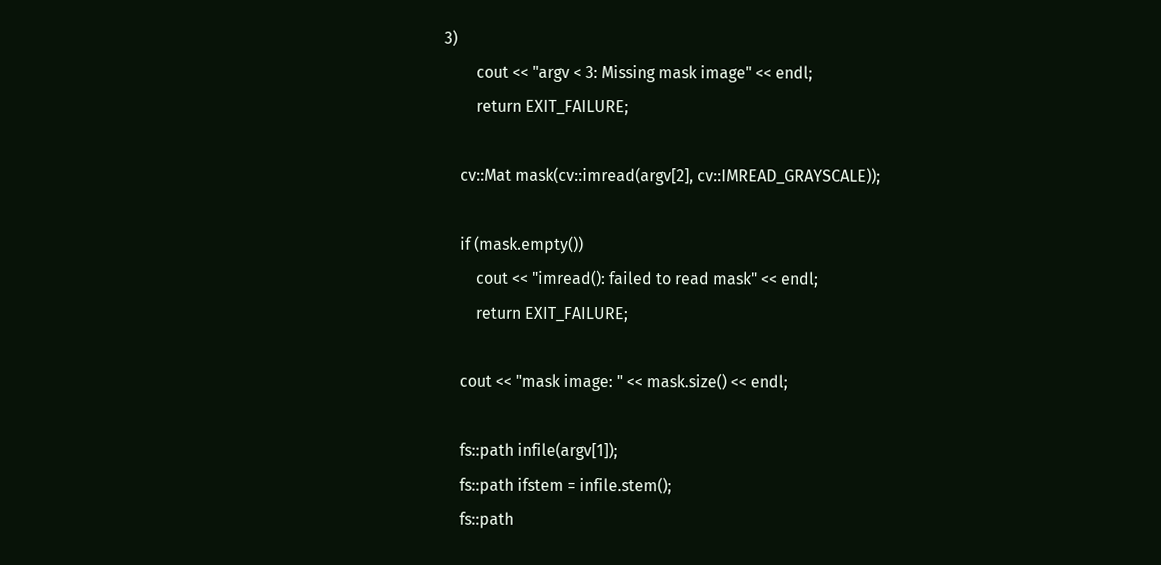3)
        cout << "argv < 3: Missing mask image" << endl;
        return EXIT_FAILURE;

    cv::Mat mask(cv::imread(argv[2], cv::IMREAD_GRAYSCALE));

    if (mask.empty())
        cout << "imread(): failed to read mask" << endl;
        return EXIT_FAILURE;

    cout << "mask image: " << mask.size() << endl;

    fs::path infile(argv[1]);
    fs::path ifstem = infile.stem();
    fs::path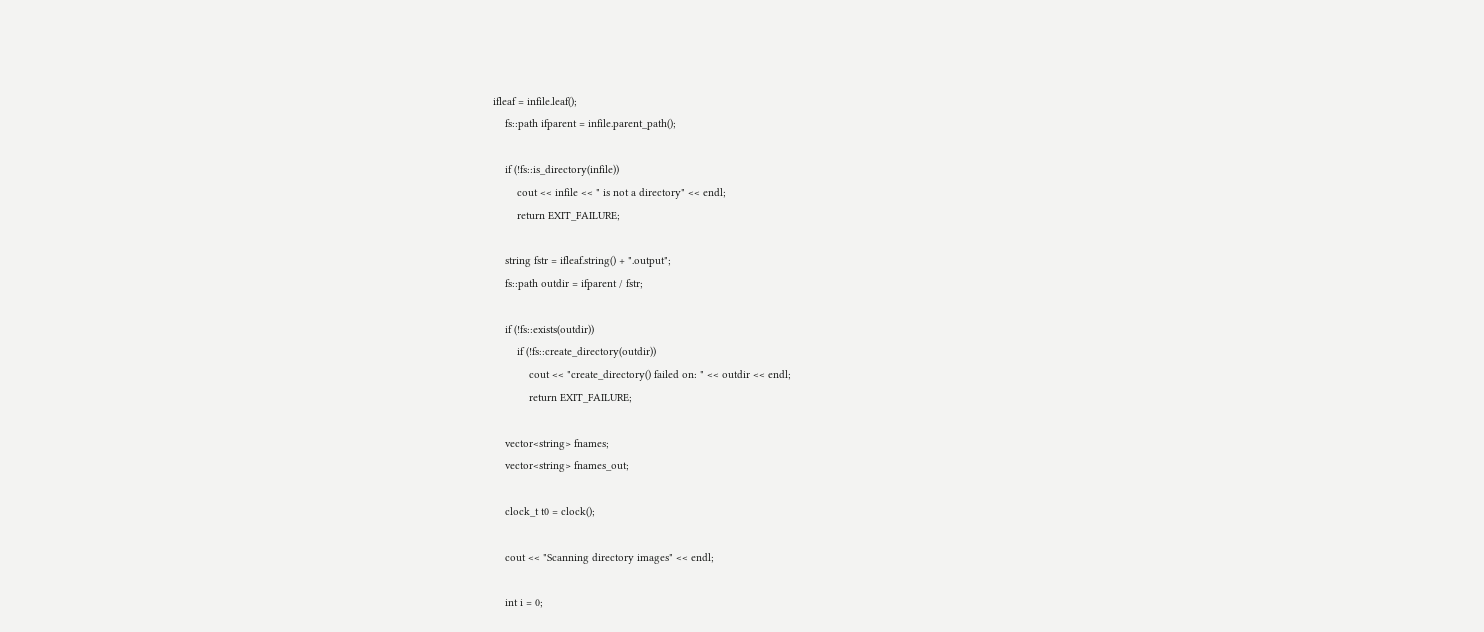ifleaf = infile.leaf();
    fs::path ifparent = infile.parent_path();

    if (!fs::is_directory(infile))
        cout << infile << " is not a directory" << endl;
        return EXIT_FAILURE;

    string fstr = ifleaf.string() + ".output";
    fs::path outdir = ifparent / fstr;

    if (!fs::exists(outdir))
        if (!fs::create_directory(outdir))
            cout << "create_directory() failed on: " << outdir << endl;
            return EXIT_FAILURE;

    vector<string> fnames;
    vector<string> fnames_out;

    clock_t t0 = clock();

    cout << "Scanning directory images" << endl;

    int i = 0;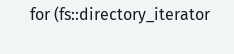for (fs::directory_iterator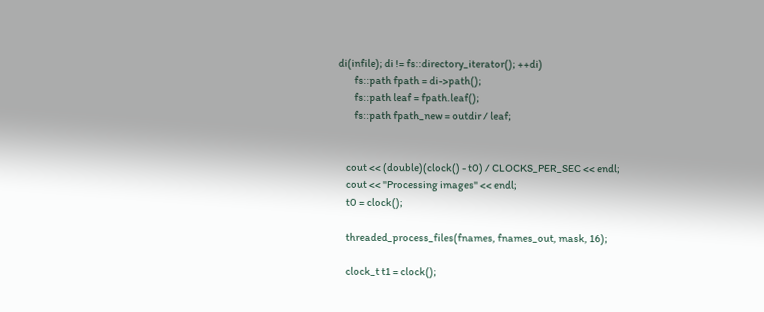di(infile); di != fs::directory_iterator(); ++di)
        fs::path fpath = di->path();
        fs::path leaf = fpath.leaf();
        fs::path fpath_new = outdir / leaf;


    cout << (double)(clock() - t0) / CLOCKS_PER_SEC << endl;
    cout << "Processing images" << endl;
    t0 = clock();

    threaded_process_files(fnames, fnames_out, mask, 16);

    clock_t t1 = clock();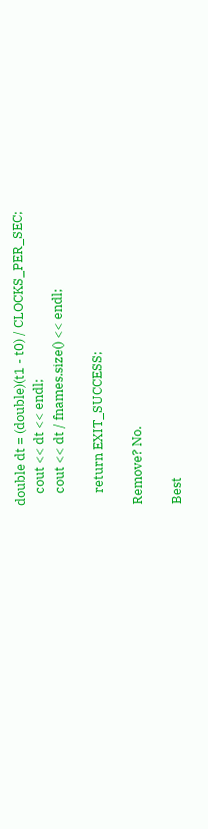double dt = (double)(t1 - t0) / CLOCKS_PER_SEC;
    cout << dt << endl;
    cout << dt / fnames.size() << endl;

    return EXIT_SUCCESS;

Remove? No.

Best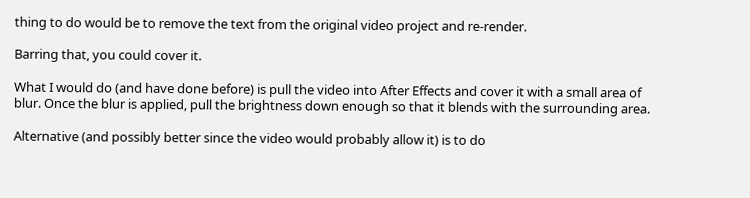thing to do would be to remove the text from the original video project and re-render.

Barring that, you could cover it.

What I would do (and have done before) is pull the video into After Effects and cover it with a small area of blur. Once the blur is applied, pull the brightness down enough so that it blends with the surrounding area.

Alternative (and possibly better since the video would probably allow it) is to do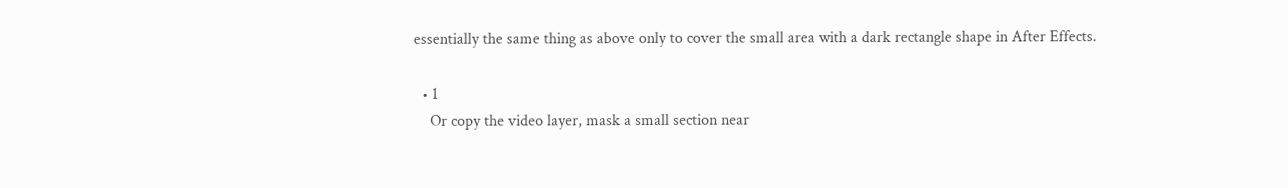essentially the same thing as above only to cover the small area with a dark rectangle shape in After Effects.

  • 1
    Or copy the video layer, mask a small section near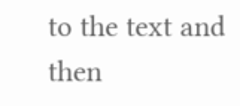to the text and then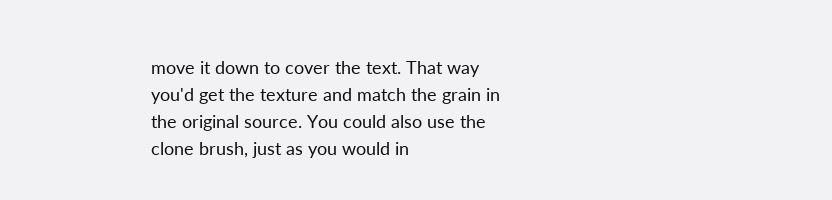move it down to cover the text. That way you'd get the texture and match the grain in the original source. You could also use the clone brush, just as you would in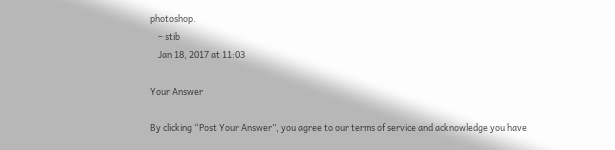photoshop.
    – stib
    Jan 18, 2017 at 11:03

Your Answer

By clicking “Post Your Answer”, you agree to our terms of service and acknowledge you have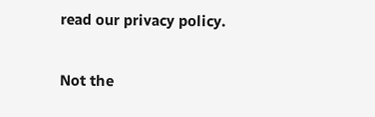read our privacy policy.

Not the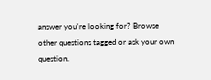answer you're looking for? Browse other questions tagged or ask your own question.